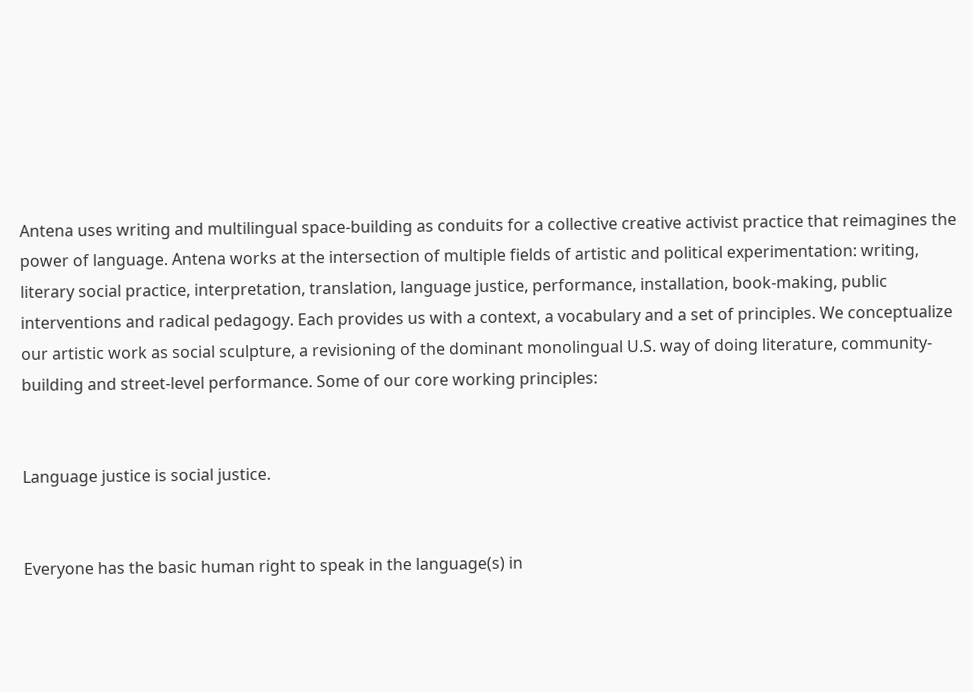Antena uses writing and multilingual space-building as conduits for a collective creative activist practice that reimagines the power of language. Antena works at the intersection of multiple fields of artistic and political experimentation: writing, literary social practice, interpretation, translation, language justice, performance, installation, book-making, public interventions and radical pedagogy. Each provides us with a context, a vocabulary and a set of principles. We conceptualize our artistic work as social sculpture, a revisioning of the dominant monolingual U.S. way of doing literature, community-building and street-level performance. Some of our core working principles:


Language justice is social justice.


Everyone has the basic human right to speak in the language(s) in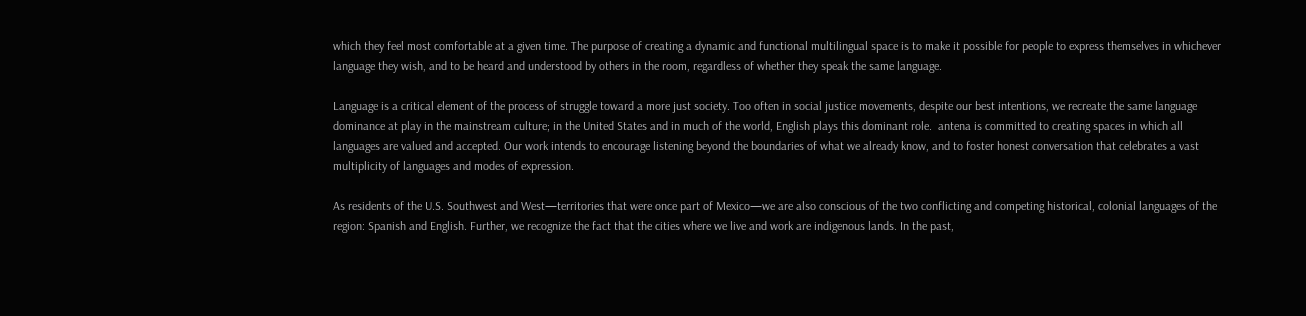which they feel most comfortable at a given time. The purpose of creating a dynamic and functional multilingual space is to make it possible for people to express themselves in whichever language they wish, and to be heard and understood by others in the room, regardless of whether they speak the same language.

Language is a critical element of the process of struggle toward a more just society. Too often in social justice movements, despite our best intentions, we recreate the same language dominance at play in the mainstream culture; in the United States and in much of the world, English plays this dominant role.  antena is committed to creating spaces in which all languages are valued and accepted. Our work intends to encourage listening beyond the boundaries of what we already know, and to foster honest conversation that celebrates a vast multiplicity of languages and modes of expression.

As residents of the U.S. Southwest and West—territories that were once part of Mexico—we are also conscious of the two conflicting and competing historical, colonial languages of the region: Spanish and English. Further, we recognize the fact that the cities where we live and work are indigenous lands. In the past,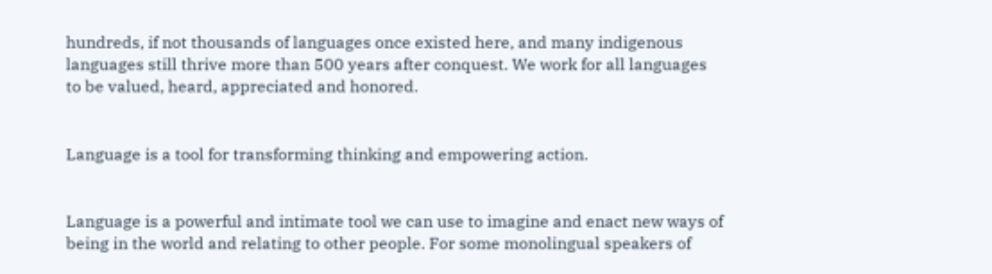hundreds, if not thousands of languages once existed here, and many indigenous languages still thrive more than 500 years after conquest. We work for all languages to be valued, heard, appreciated and honored.


Language is a tool for transforming thinking and empowering action.


Language is a powerful and intimate tool we can use to imagine and enact new ways of being in the world and relating to other people. For some monolingual speakers of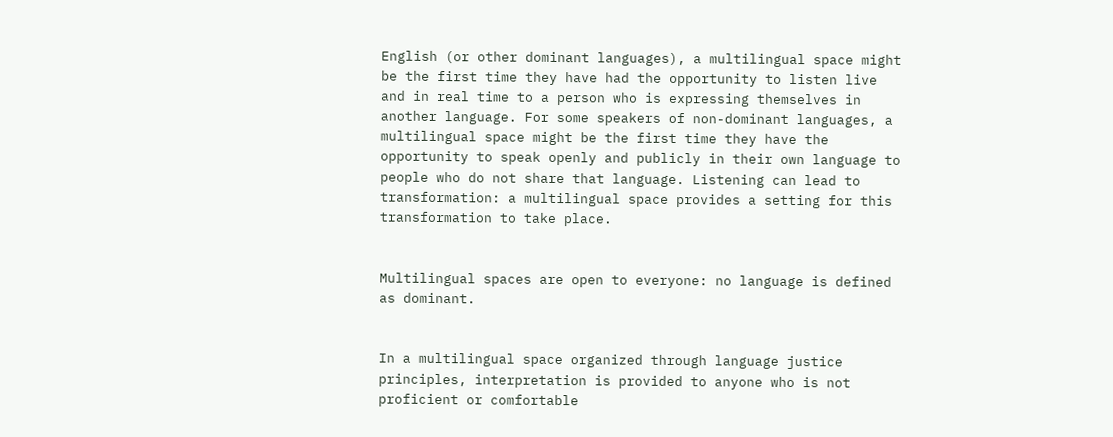English (or other dominant languages), a multilingual space might be the first time they have had the opportunity to listen live and in real time to a person who is expressing themselves in another language. For some speakers of non-dominant languages, a multilingual space might be the first time they have the opportunity to speak openly and publicly in their own language to people who do not share that language. Listening can lead to transformation: a multilingual space provides a setting for this transformation to take place.


Multilingual spaces are open to everyone: no language is defined as dominant.


In a multilingual space organized through language justice principles, interpretation is provided to anyone who is not proficient or comfortable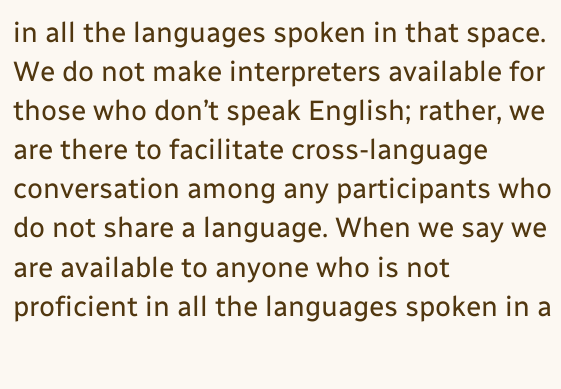in all the languages spoken in that space. We do not make interpreters available for those who don’t speak English; rather, we are there to facilitate cross-language conversation among any participants who do not share a language. When we say we are available to anyone who is not proficient in all the languages spoken in a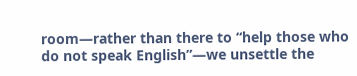room—rather than there to “help those who do not speak English”—we unsettle the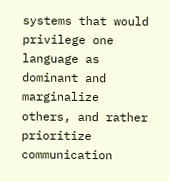systems that would privilege one language as dominant and marginalize others, and rather prioritize communication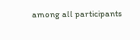among all participants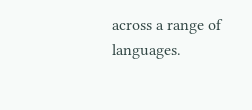across a range of languages.